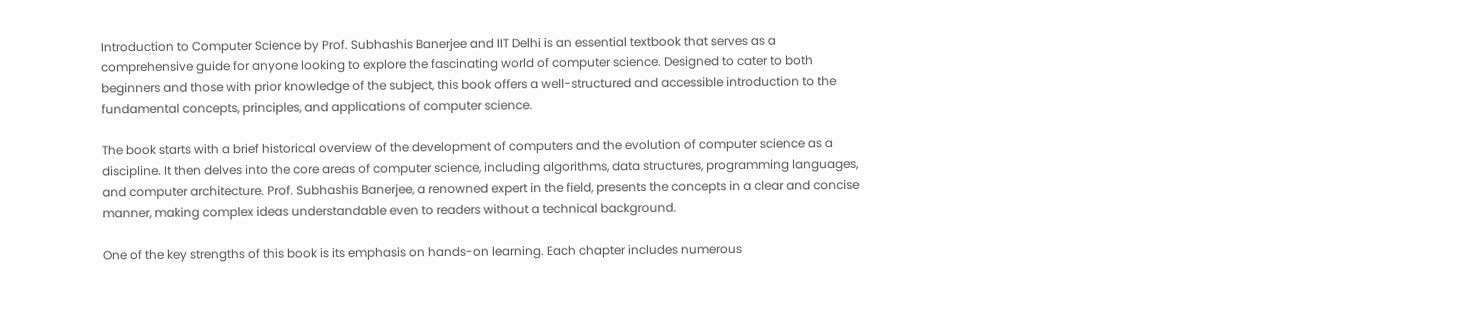Introduction to Computer Science by Prof. Subhashis Banerjee and IIT Delhi is an essential textbook that serves as a comprehensive guide for anyone looking to explore the fascinating world of computer science. Designed to cater to both beginners and those with prior knowledge of the subject, this book offers a well-structured and accessible introduction to the fundamental concepts, principles, and applications of computer science.

The book starts with a brief historical overview of the development of computers and the evolution of computer science as a discipline. It then delves into the core areas of computer science, including algorithms, data structures, programming languages, and computer architecture. Prof. Subhashis Banerjee, a renowned expert in the field, presents the concepts in a clear and concise manner, making complex ideas understandable even to readers without a technical background.

One of the key strengths of this book is its emphasis on hands-on learning. Each chapter includes numerous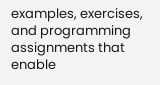examples, exercises, and programming assignments that enable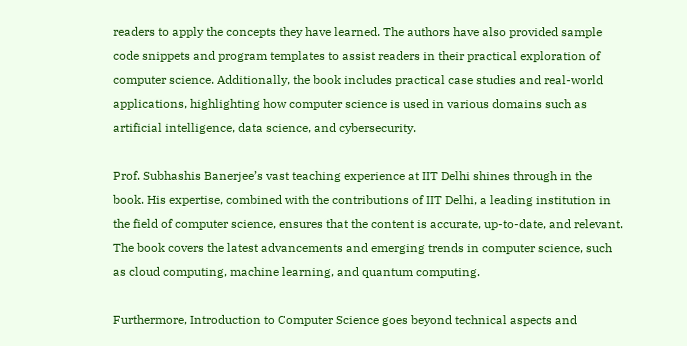readers to apply the concepts they have learned. The authors have also provided sample code snippets and program templates to assist readers in their practical exploration of computer science. Additionally, the book includes practical case studies and real-world applications, highlighting how computer science is used in various domains such as artificial intelligence, data science, and cybersecurity.

Prof. Subhashis Banerjee’s vast teaching experience at IIT Delhi shines through in the book. His expertise, combined with the contributions of IIT Delhi, a leading institution in the field of computer science, ensures that the content is accurate, up-to-date, and relevant. The book covers the latest advancements and emerging trends in computer science, such as cloud computing, machine learning, and quantum computing.

Furthermore, Introduction to Computer Science goes beyond technical aspects and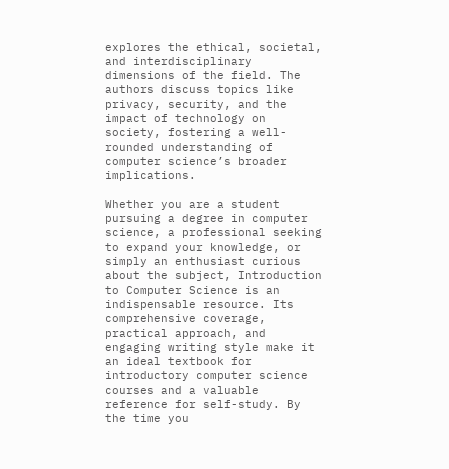explores the ethical, societal, and interdisciplinary dimensions of the field. The authors discuss topics like privacy, security, and the impact of technology on society, fostering a well-rounded understanding of computer science’s broader implications.

Whether you are a student pursuing a degree in computer science, a professional seeking to expand your knowledge, or simply an enthusiast curious about the subject, Introduction to Computer Science is an indispensable resource. Its comprehensive coverage, practical approach, and engaging writing style make it an ideal textbook for introductory computer science courses and a valuable reference for self-study. By the time you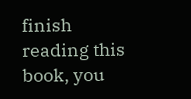finish reading this book, you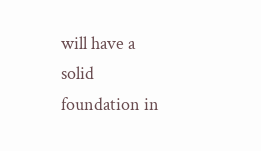will have a solid foundation in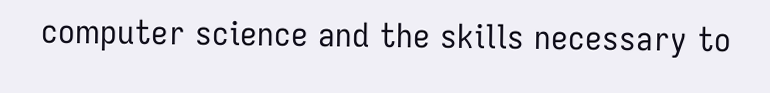computer science and the skills necessary to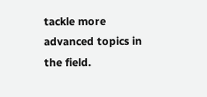tackle more advanced topics in the field.